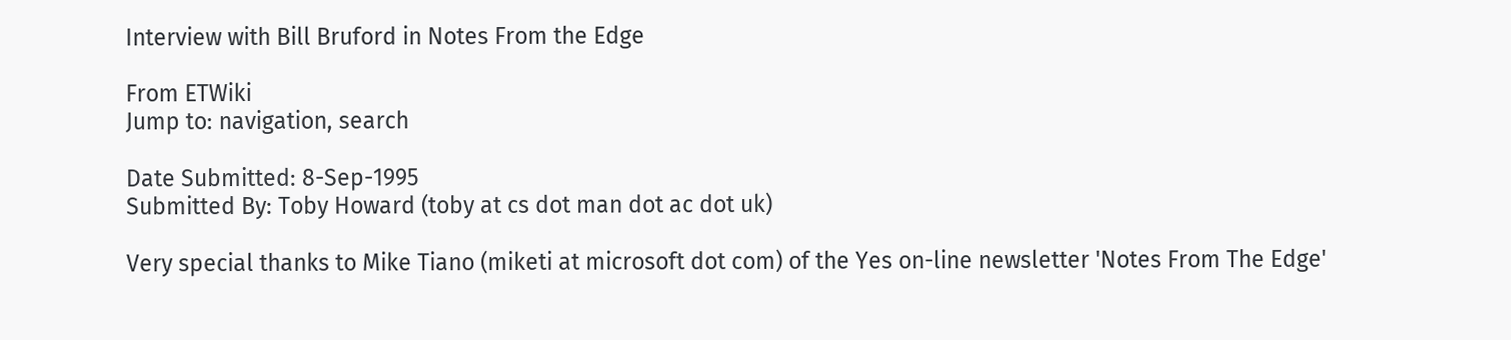Interview with Bill Bruford in Notes From the Edge

From ETWiki
Jump to: navigation, search

Date Submitted: 8-Sep-1995
Submitted By: Toby Howard (toby at cs dot man dot ac dot uk)

Very special thanks to Mike Tiano (miketi at microsoft dot com) of the Yes on-line newsletter 'Notes From The Edge'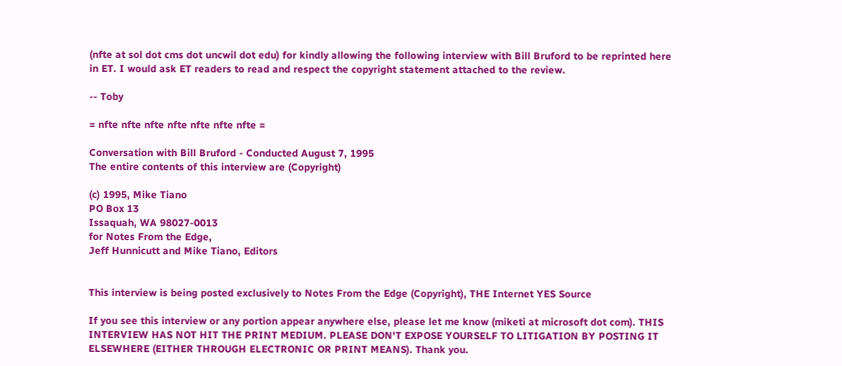(nfte at sol dot cms dot uncwil dot edu) for kindly allowing the following interview with Bill Bruford to be reprinted here in ET. I would ask ET readers to read and respect the copyright statement attached to the review.

-- Toby

= nfte nfte nfte nfte nfte nfte nfte =

Conversation with Bill Bruford - Conducted August 7, 1995
The entire contents of this interview are (Copyright)

(c) 1995, Mike Tiano
PO Box 13
Issaquah, WA 98027-0013
for Notes From the Edge,
Jeff Hunnicutt and Mike Tiano, Editors


This interview is being posted exclusively to Notes From the Edge (Copyright), THE Internet YES Source

If you see this interview or any portion appear anywhere else, please let me know (miketi at microsoft dot com). THIS INTERVIEW HAS NOT HIT THE PRINT MEDIUM. PLEASE DON'T EXPOSE YOURSELF TO LITIGATION BY POSTING IT ELSEWHERE (EITHER THROUGH ELECTRONIC OR PRINT MEANS). Thank you.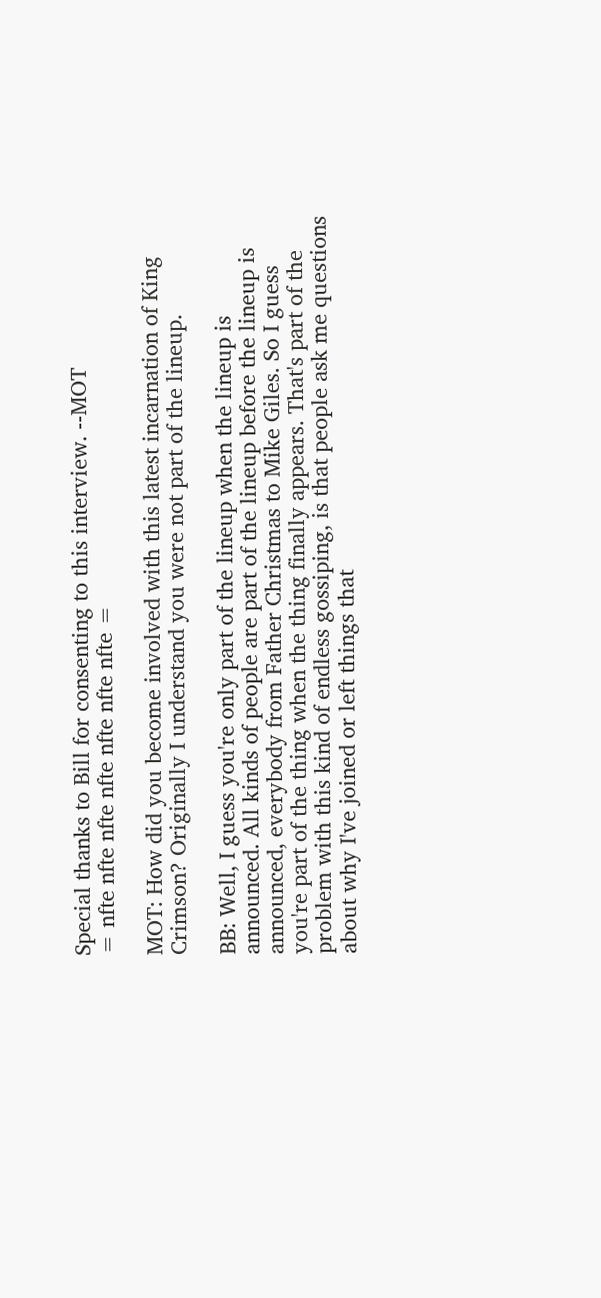Special thanks to Bill for consenting to this interview. --MOT
= nfte nfte nfte nfte nfte nfte nfte =

MOT: How did you become involved with this latest incarnation of King Crimson? Originally I understand you were not part of the lineup.

BB: Well, I guess you're only part of the lineup when the lineup is announced. All kinds of people are part of the lineup before the lineup is announced, everybody from Father Christmas to Mike Giles. So I guess you're part of the thing when the thing finally appears. That's part of the problem with this kind of endless gossiping, is that people ask me questions about why I've joined or left things that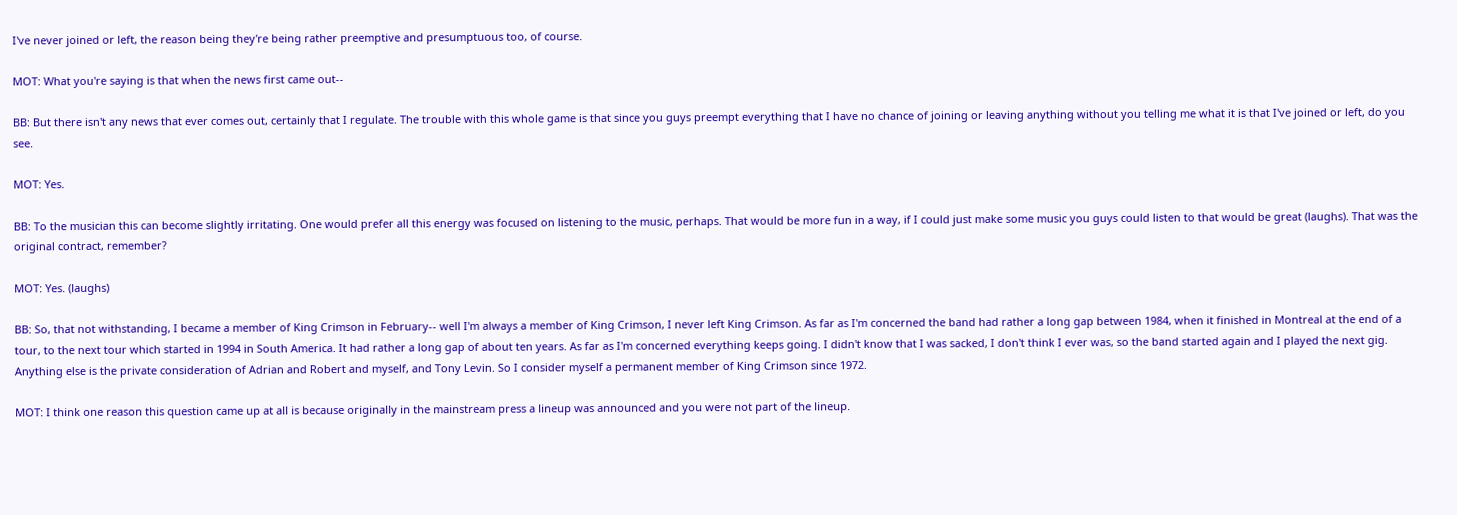I've never joined or left, the reason being they're being rather preemptive and presumptuous too, of course.

MOT: What you're saying is that when the news first came out--

BB: But there isn't any news that ever comes out, certainly that I regulate. The trouble with this whole game is that since you guys preempt everything that I have no chance of joining or leaving anything without you telling me what it is that I've joined or left, do you see.

MOT: Yes.

BB: To the musician this can become slightly irritating. One would prefer all this energy was focused on listening to the music, perhaps. That would be more fun in a way, if I could just make some music you guys could listen to that would be great (laughs). That was the original contract, remember?

MOT: Yes. (laughs)

BB: So, that not withstanding, I became a member of King Crimson in February-- well I'm always a member of King Crimson, I never left King Crimson. As far as I'm concerned the band had rather a long gap between 1984, when it finished in Montreal at the end of a tour, to the next tour which started in 1994 in South America. It had rather a long gap of about ten years. As far as I'm concerned everything keeps going. I didn't know that I was sacked, I don't think I ever was, so the band started again and I played the next gig. Anything else is the private consideration of Adrian and Robert and myself, and Tony Levin. So I consider myself a permanent member of King Crimson since 1972.

MOT: I think one reason this question came up at all is because originally in the mainstream press a lineup was announced and you were not part of the lineup.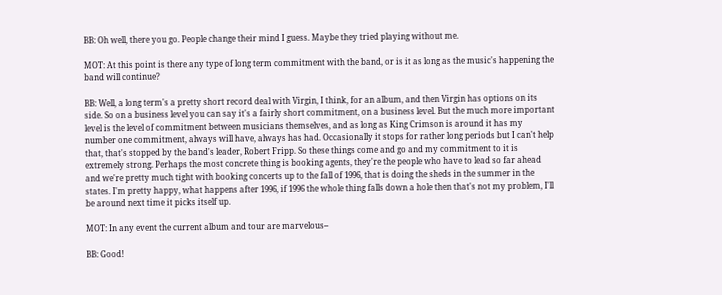BB: Oh well, there you go. People change their mind I guess. Maybe they tried playing without me.

MOT: At this point is there any type of long term commitment with the band, or is it as long as the music's happening the band will continue?

BB: Well, a long term's a pretty short record deal with Virgin, I think, for an album, and then Virgin has options on its side. So on a business level you can say it's a fairly short commitment, on a business level. But the much more important level is the level of commitment between musicians themselves, and as long as King Crimson is around it has my number one commitment, always will have, always has had. Occasionally it stops for rather long periods but I can't help that, that's stopped by the band's leader, Robert Fripp. So these things come and go and my commitment to it is extremely strong. Perhaps the most concrete thing is booking agents, they're the people who have to lead so far ahead and we're pretty much tight with booking concerts up to the fall of 1996, that is doing the sheds in the summer in the states. I'm pretty happy, what happens after 1996, if 1996 the whole thing falls down a hole then that's not my problem, I'll be around next time it picks itself up.

MOT: In any event the current album and tour are marvelous--

BB: Good!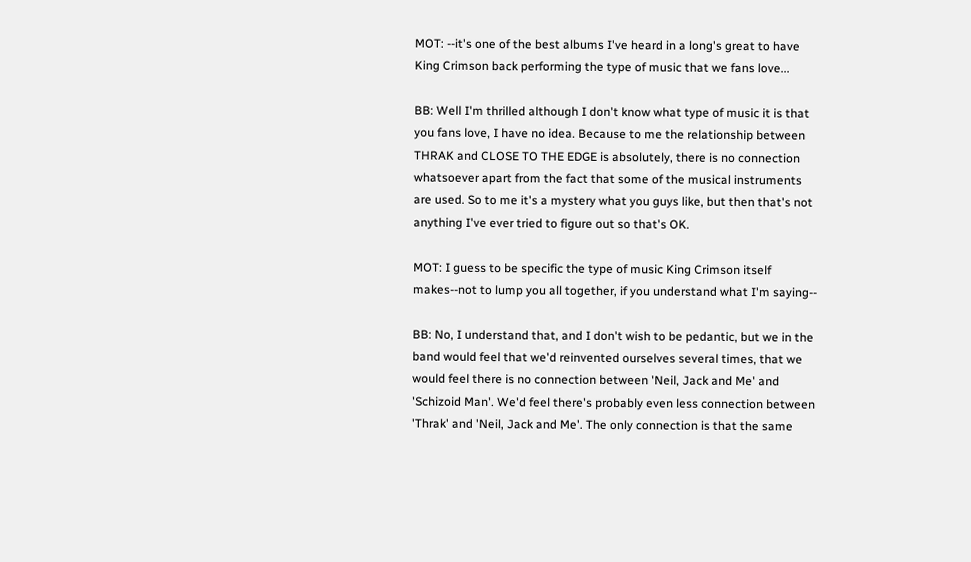MOT: --it's one of the best albums I've heard in a long's great to have King Crimson back performing the type of music that we fans love...

BB: Well I'm thrilled although I don't know what type of music it is that you fans love, I have no idea. Because to me the relationship between THRAK and CLOSE TO THE EDGE is absolutely, there is no connection whatsoever apart from the fact that some of the musical instruments are used. So to me it's a mystery what you guys like, but then that's not anything I've ever tried to figure out so that's OK.

MOT: I guess to be specific the type of music King Crimson itself makes--not to lump you all together, if you understand what I'm saying--

BB: No, I understand that, and I don't wish to be pedantic, but we in the band would feel that we'd reinvented ourselves several times, that we would feel there is no connection between 'Neil, Jack and Me' and 'Schizoid Man'. We'd feel there's probably even less connection between 'Thrak' and 'Neil, Jack and Me'. The only connection is that the same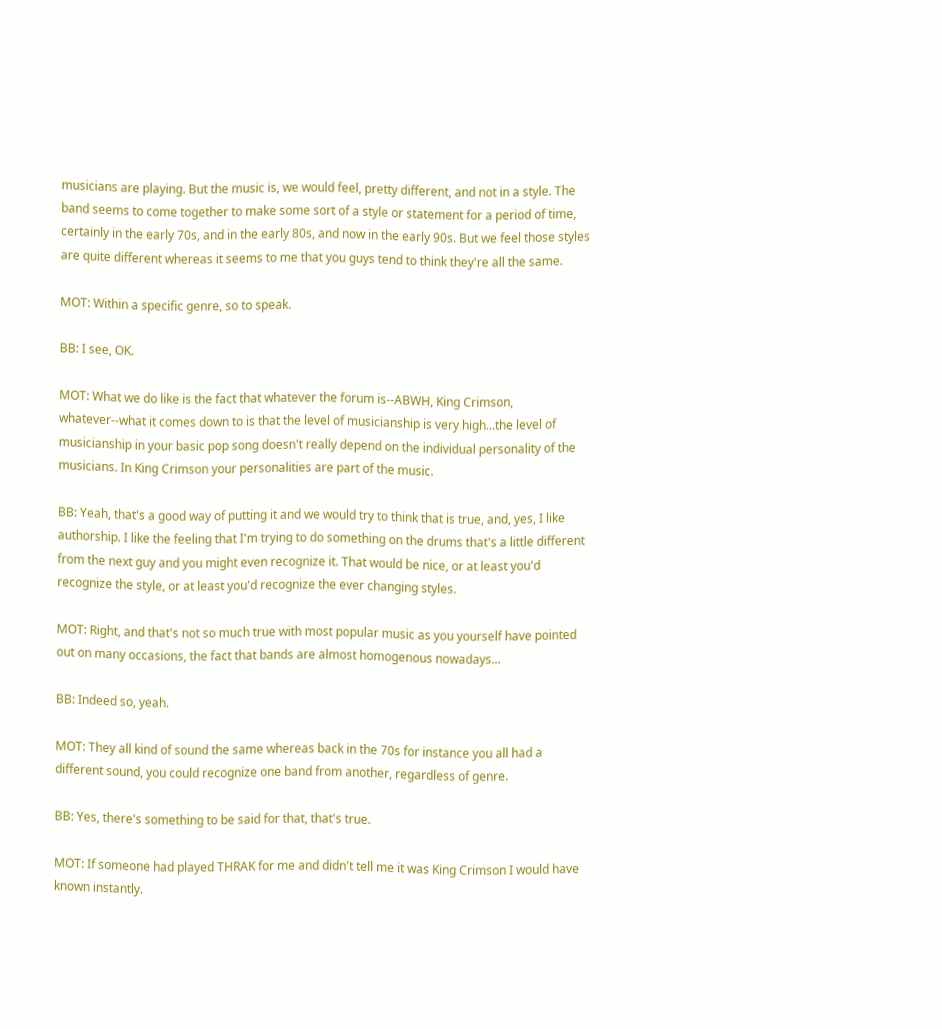musicians are playing. But the music is, we would feel, pretty different, and not in a style. The band seems to come together to make some sort of a style or statement for a period of time, certainly in the early 70s, and in the early 80s, and now in the early 90s. But we feel those styles are quite different whereas it seems to me that you guys tend to think they're all the same.

MOT: Within a specific genre, so to speak.

BB: I see, OK.

MOT: What we do like is the fact that whatever the forum is--ABWH, King Crimson, whatever--what it comes down to is that the level of musicianship is very high...the level of musicianship in your basic pop song doesn't really depend on the individual personality of the musicians. In King Crimson your personalities are part of the music.

BB: Yeah, that's a good way of putting it and we would try to think that is true, and, yes, I like authorship. I like the feeling that I'm trying to do something on the drums that's a little different from the next guy and you might even recognize it. That would be nice, or at least you'd recognize the style, or at least you'd recognize the ever changing styles.

MOT: Right, and that's not so much true with most popular music as you yourself have pointed out on many occasions, the fact that bands are almost homogenous nowadays...

BB: Indeed so, yeah.

MOT: They all kind of sound the same whereas back in the 70s for instance you all had a different sound, you could recognize one band from another, regardless of genre.

BB: Yes, there's something to be said for that, that's true.

MOT: If someone had played THRAK for me and didn't tell me it was King Crimson I would have known instantly.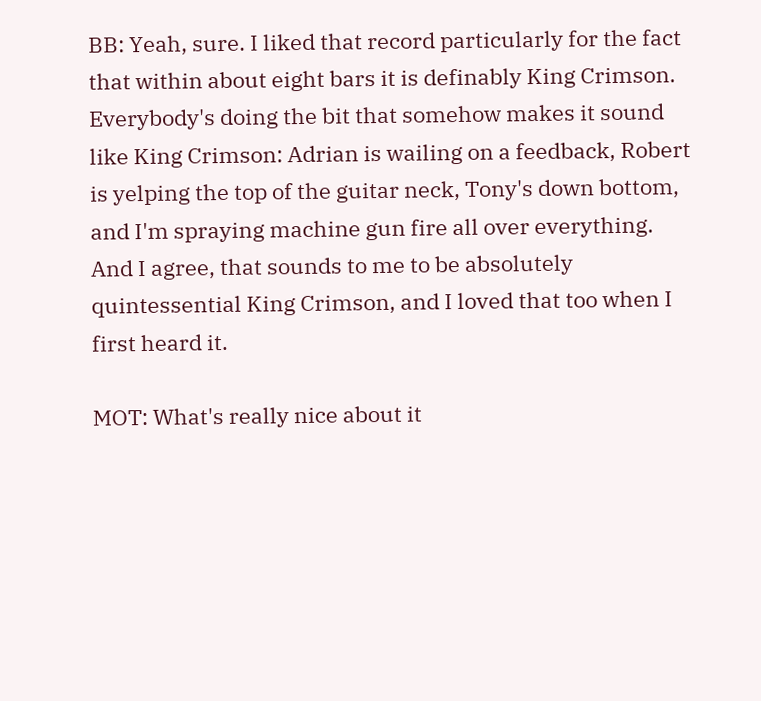BB: Yeah, sure. I liked that record particularly for the fact that within about eight bars it is definably King Crimson. Everybody's doing the bit that somehow makes it sound like King Crimson: Adrian is wailing on a feedback, Robert is yelping the top of the guitar neck, Tony's down bottom, and I'm spraying machine gun fire all over everything. And I agree, that sounds to me to be absolutely quintessential King Crimson, and I loved that too when I first heard it.

MOT: What's really nice about it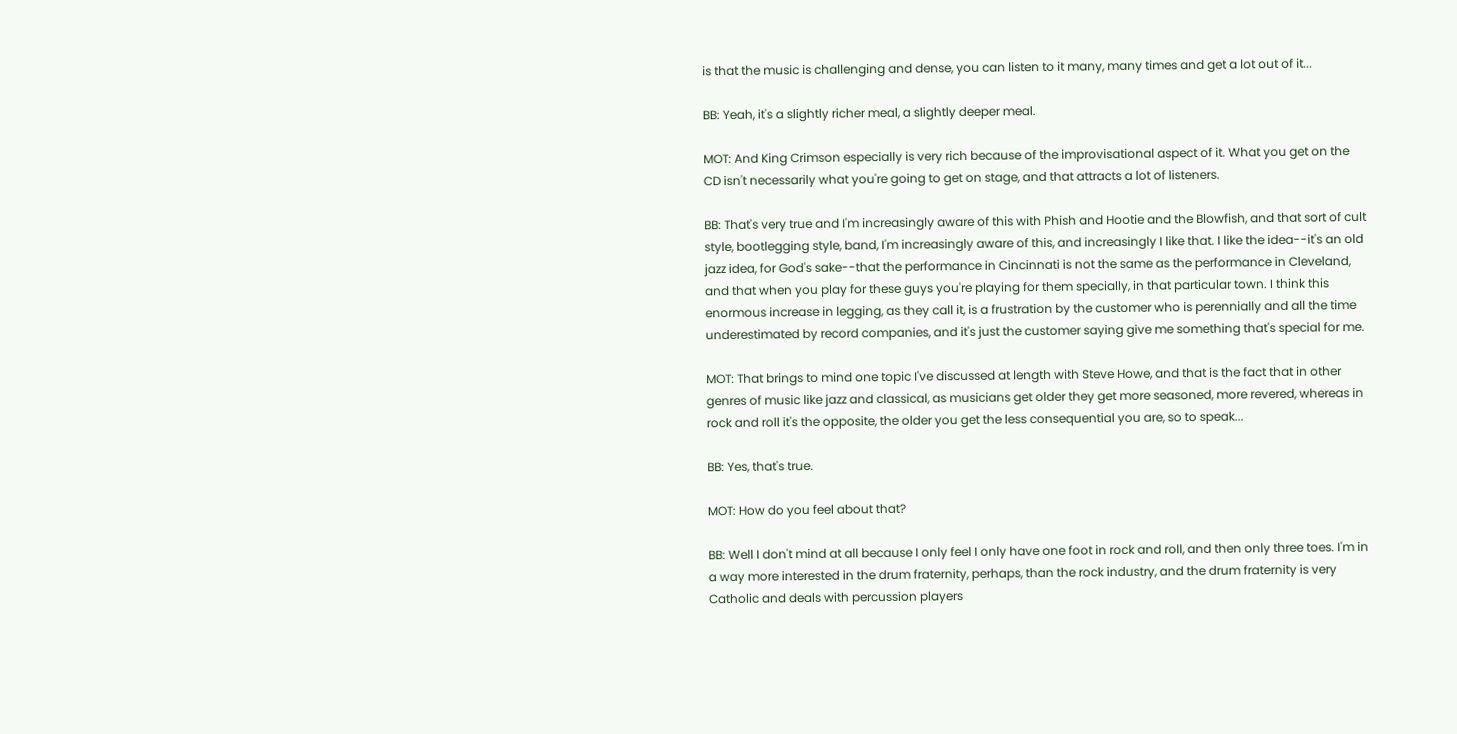is that the music is challenging and dense, you can listen to it many, many times and get a lot out of it...

BB: Yeah, it's a slightly richer meal, a slightly deeper meal.

MOT: And King Crimson especially is very rich because of the improvisational aspect of it. What you get on the CD isn't necessarily what you're going to get on stage, and that attracts a lot of listeners.

BB: That's very true and I'm increasingly aware of this with Phish and Hootie and the Blowfish, and that sort of cult style, bootlegging style, band, I'm increasingly aware of this, and increasingly I like that. I like the idea--it's an old jazz idea, for God's sake--that the performance in Cincinnati is not the same as the performance in Cleveland, and that when you play for these guys you're playing for them specially, in that particular town. I think this enormous increase in legging, as they call it, is a frustration by the customer who is perennially and all the time underestimated by record companies, and it's just the customer saying give me something that's special for me.

MOT: That brings to mind one topic I've discussed at length with Steve Howe, and that is the fact that in other genres of music like jazz and classical, as musicians get older they get more seasoned, more revered, whereas in rock and roll it's the opposite, the older you get the less consequential you are, so to speak...

BB: Yes, that's true.

MOT: How do you feel about that?

BB: Well I don't mind at all because I only feel I only have one foot in rock and roll, and then only three toes. I'm in a way more interested in the drum fraternity, perhaps, than the rock industry, and the drum fraternity is very Catholic and deals with percussion players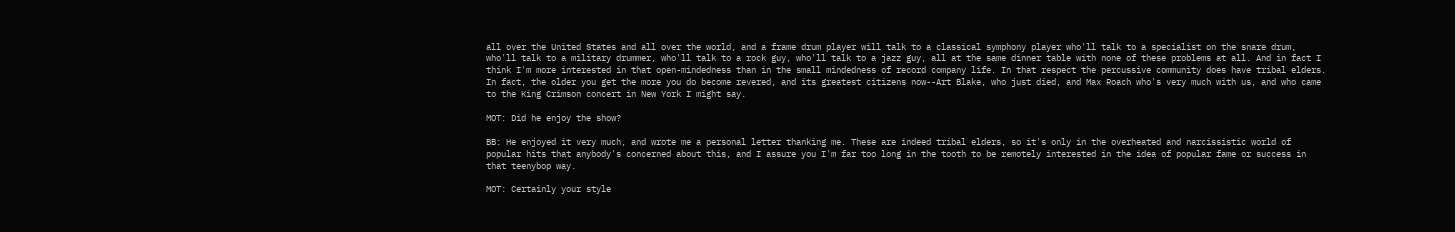all over the United States and all over the world, and a frame drum player will talk to a classical symphony player who'll talk to a specialist on the snare drum, who'll talk to a military drummer, who'll talk to a rock guy, who'll talk to a jazz guy, all at the same dinner table with none of these problems at all. And in fact I think I'm more interested in that open-mindedness than in the small mindedness of record company life. In that respect the percussive community does have tribal elders. In fact, the older you get the more you do become revered, and its greatest citizens now--Art Blake, who just died, and Max Roach who's very much with us, and who came to the King Crimson concert in New York I might say.

MOT: Did he enjoy the show?

BB: He enjoyed it very much, and wrote me a personal letter thanking me. These are indeed tribal elders, so it's only in the overheated and narcissistic world of popular hits that anybody's concerned about this, and I assure you I'm far too long in the tooth to be remotely interested in the idea of popular fame or success in that teenybop way.

MOT: Certainly your style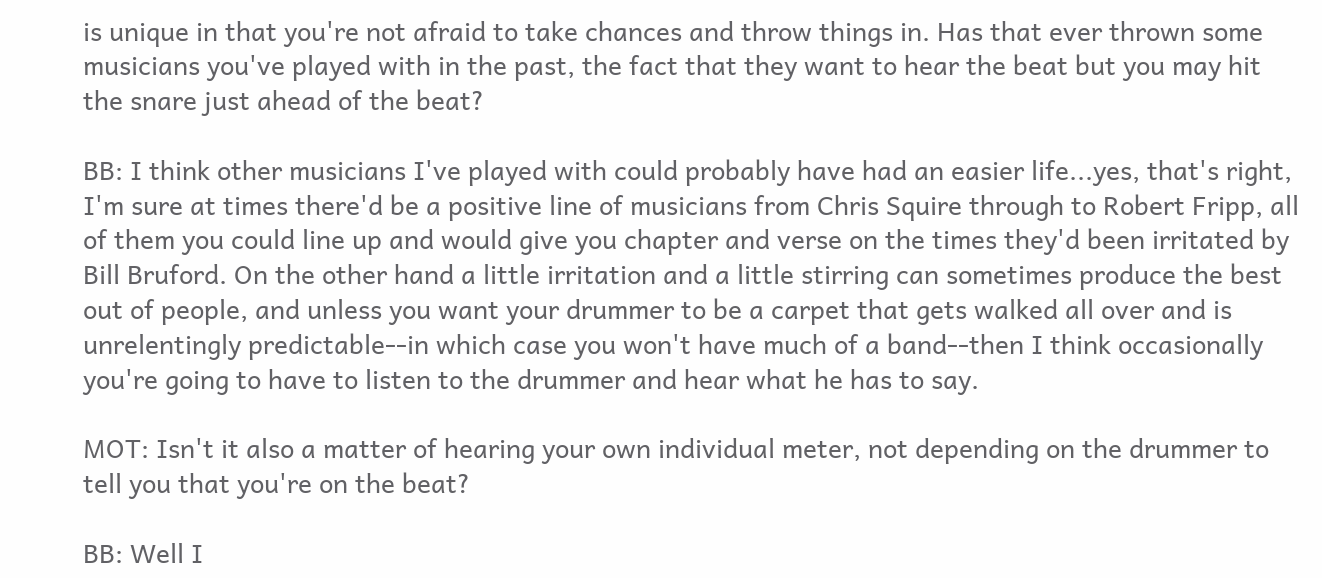is unique in that you're not afraid to take chances and throw things in. Has that ever thrown some musicians you've played with in the past, the fact that they want to hear the beat but you may hit the snare just ahead of the beat?

BB: I think other musicians I've played with could probably have had an easier life...yes, that's right, I'm sure at times there'd be a positive line of musicians from Chris Squire through to Robert Fripp, all of them you could line up and would give you chapter and verse on the times they'd been irritated by Bill Bruford. On the other hand a little irritation and a little stirring can sometimes produce the best out of people, and unless you want your drummer to be a carpet that gets walked all over and is unrelentingly predictable--in which case you won't have much of a band--then I think occasionally you're going to have to listen to the drummer and hear what he has to say.

MOT: Isn't it also a matter of hearing your own individual meter, not depending on the drummer to tell you that you're on the beat?

BB: Well I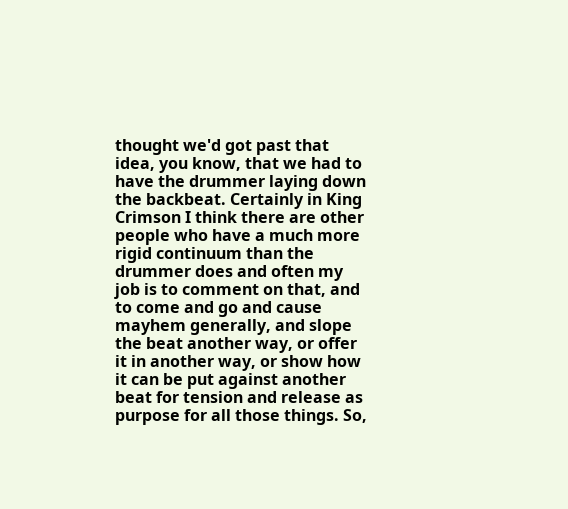thought we'd got past that idea, you know, that we had to have the drummer laying down the backbeat. Certainly in King Crimson I think there are other people who have a much more rigid continuum than the drummer does and often my job is to comment on that, and to come and go and cause mayhem generally, and slope the beat another way, or offer it in another way, or show how it can be put against another beat for tension and release as purpose for all those things. So,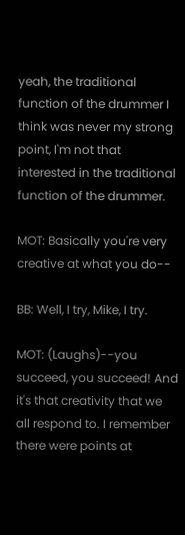yeah, the traditional function of the drummer I think was never my strong point, I'm not that interested in the traditional function of the drummer.

MOT: Basically you're very creative at what you do--

BB: Well, I try, Mike, I try.

MOT: (Laughs)--you succeed, you succeed! And it's that creativity that we all respond to. I remember there were points at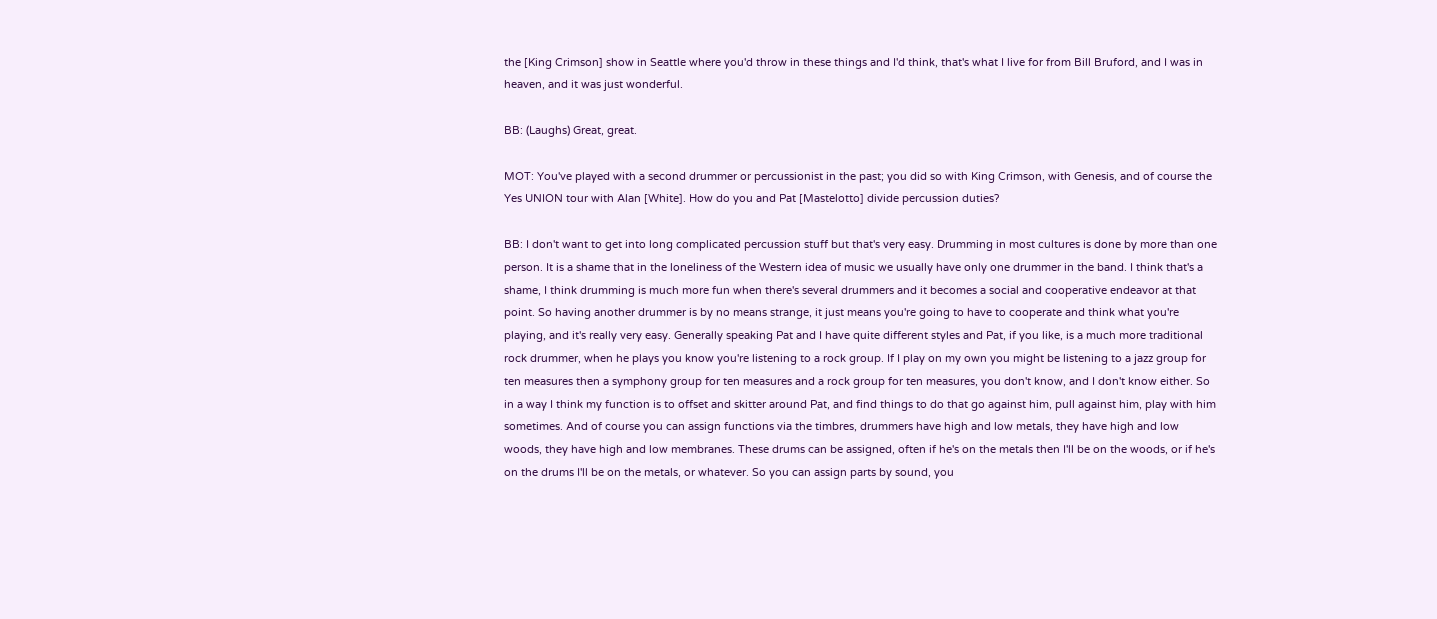the [King Crimson] show in Seattle where you'd throw in these things and I'd think, that's what I live for from Bill Bruford, and I was in heaven, and it was just wonderful.

BB: (Laughs) Great, great.

MOT: You've played with a second drummer or percussionist in the past; you did so with King Crimson, with Genesis, and of course the Yes UNION tour with Alan [White]. How do you and Pat [Mastelotto] divide percussion duties?

BB: I don't want to get into long complicated percussion stuff but that's very easy. Drumming in most cultures is done by more than one person. It is a shame that in the loneliness of the Western idea of music we usually have only one drummer in the band. I think that's a shame, I think drumming is much more fun when there's several drummers and it becomes a social and cooperative endeavor at that point. So having another drummer is by no means strange, it just means you're going to have to cooperate and think what you're playing, and it's really very easy. Generally speaking Pat and I have quite different styles and Pat, if you like, is a much more traditional rock drummer, when he plays you know you're listening to a rock group. If I play on my own you might be listening to a jazz group for ten measures then a symphony group for ten measures and a rock group for ten measures, you don't know, and I don't know either. So in a way I think my function is to offset and skitter around Pat, and find things to do that go against him, pull against him, play with him sometimes. And of course you can assign functions via the timbres, drummers have high and low metals, they have high and low woods, they have high and low membranes. These drums can be assigned, often if he's on the metals then I'll be on the woods, or if he's on the drums I'll be on the metals, or whatever. So you can assign parts by sound, you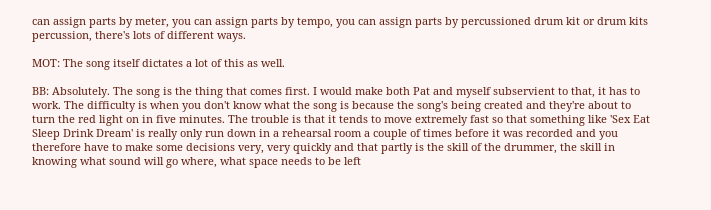can assign parts by meter, you can assign parts by tempo, you can assign parts by percussioned drum kit or drum kits percussion, there's lots of different ways.

MOT: The song itself dictates a lot of this as well.

BB: Absolutely. The song is the thing that comes first. I would make both Pat and myself subservient to that, it has to work. The difficulty is when you don't know what the song is because the song's being created and they're about to turn the red light on in five minutes. The trouble is that it tends to move extremely fast so that something like 'Sex Eat Sleep Drink Dream' is really only run down in a rehearsal room a couple of times before it was recorded and you therefore have to make some decisions very, very quickly and that partly is the skill of the drummer, the skill in knowing what sound will go where, what space needs to be left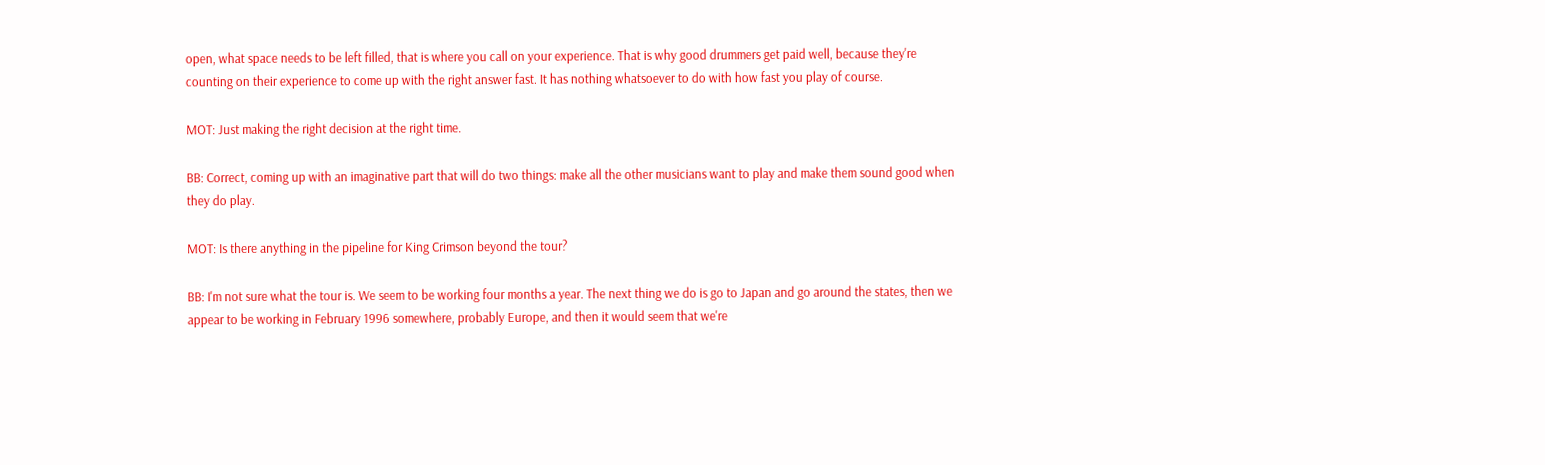open, what space needs to be left filled, that is where you call on your experience. That is why good drummers get paid well, because they're counting on their experience to come up with the right answer fast. It has nothing whatsoever to do with how fast you play of course.

MOT: Just making the right decision at the right time.

BB: Correct, coming up with an imaginative part that will do two things: make all the other musicians want to play and make them sound good when they do play.

MOT: Is there anything in the pipeline for King Crimson beyond the tour?

BB: I'm not sure what the tour is. We seem to be working four months a year. The next thing we do is go to Japan and go around the states, then we appear to be working in February 1996 somewhere, probably Europe, and then it would seem that we're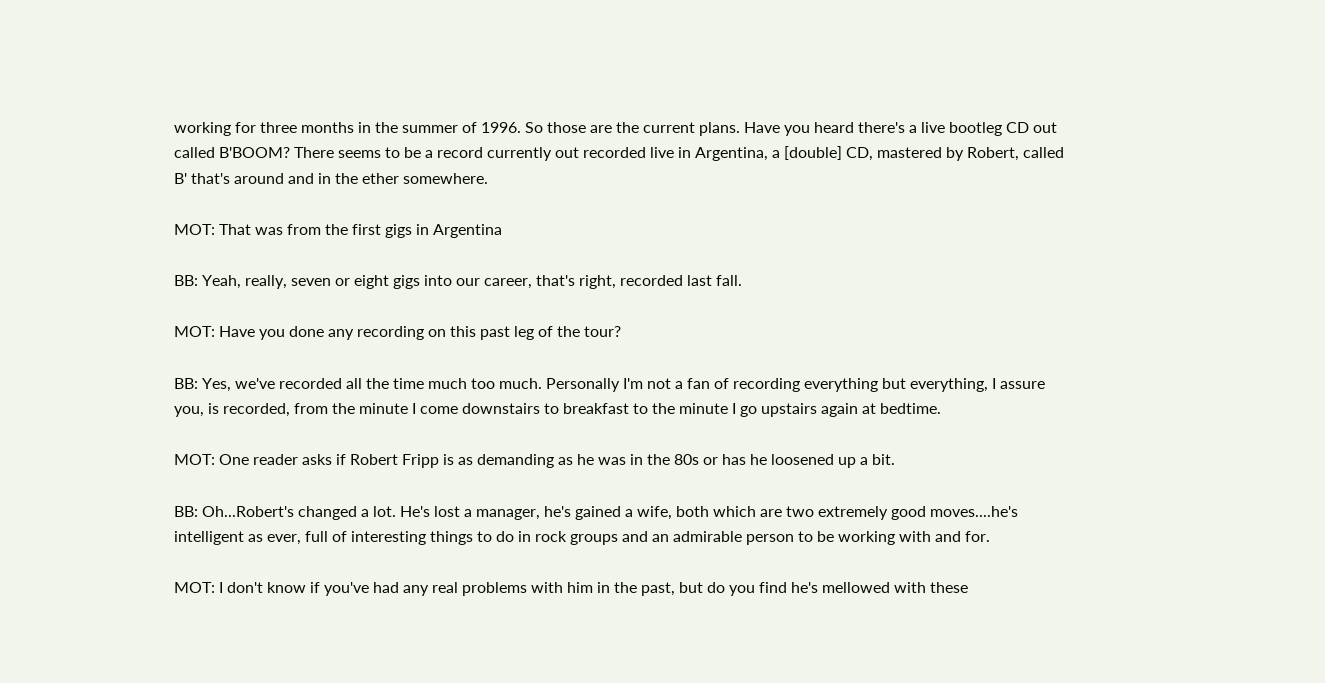working for three months in the summer of 1996. So those are the current plans. Have you heard there's a live bootleg CD out called B'BOOM? There seems to be a record currently out recorded live in Argentina, a [double] CD, mastered by Robert, called B' that's around and in the ether somewhere.

MOT: That was from the first gigs in Argentina

BB: Yeah, really, seven or eight gigs into our career, that's right, recorded last fall.

MOT: Have you done any recording on this past leg of the tour?

BB: Yes, we've recorded all the time much too much. Personally I'm not a fan of recording everything but everything, I assure you, is recorded, from the minute I come downstairs to breakfast to the minute I go upstairs again at bedtime.

MOT: One reader asks if Robert Fripp is as demanding as he was in the 80s or has he loosened up a bit.

BB: Oh...Robert's changed a lot. He's lost a manager, he's gained a wife, both which are two extremely good moves....he's intelligent as ever, full of interesting things to do in rock groups and an admirable person to be working with and for.

MOT: I don't know if you've had any real problems with him in the past, but do you find he's mellowed with these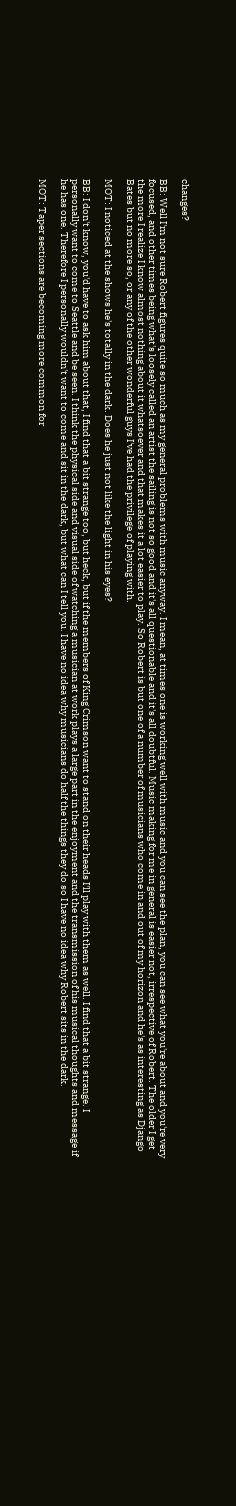changes?

BB: Well I'm not sure Robert figures quite so much as my general problems with music anyway. I mean, at times one is working well with music and you can see the plan, you can see what you're about and you're very focused, and other times being what's loosely called an artist the sailing is not so good and it's all questionable and it's all doubtful. Music making for me in general is easier not, irrespective of Robert. The older I get the more I realize I know almost nothing about it whatsoever and that makes it a lot easier to play. So Robert is but one of a number of musicians who come in and out of my horizon and he's as interesting as Django Bates but no more so, or any of the other wonderful guys I've had the privilege of playing with.

MOT: I noticed at the shows he's totally in the dark. Does he just not like the light in his eyes?

BB: I don't know, you'd have to ask him about that, I find that a bit strange too, but heck, but if the members of King Crimson want to stand on their heads I'll play with them as well. I find that a bit strange. I personally want to come to Seattle and be seen. I think the physical side and visual side of watching a musician at work plays a large part in the enjoyment and the transmission of his musical thoughts and message if he has one. Therefore I personally wouldn't want to come and sit in the dark, but what can I tell you. I have no idea why musicians do half the things they do so I have no idea why Robert sits in the dark.

MOT: Taper sections are becoming more common for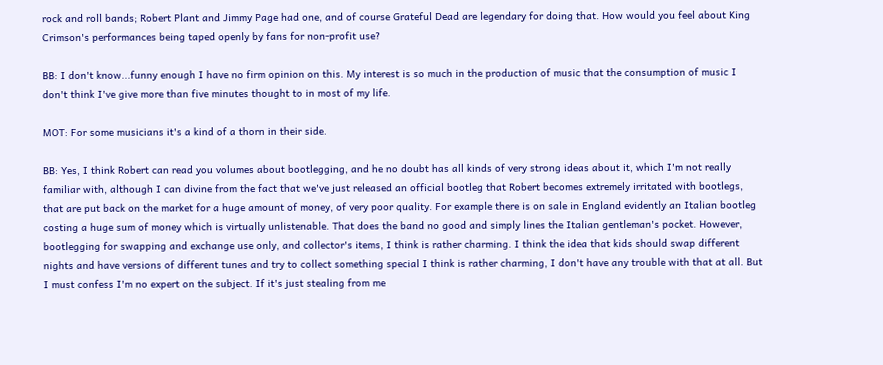rock and roll bands; Robert Plant and Jimmy Page had one, and of course Grateful Dead are legendary for doing that. How would you feel about King Crimson's performances being taped openly by fans for non-profit use?

BB: I don't know...funny enough I have no firm opinion on this. My interest is so much in the production of music that the consumption of music I don't think I've give more than five minutes thought to in most of my life.

MOT: For some musicians it's a kind of a thorn in their side.

BB: Yes, I think Robert can read you volumes about bootlegging, and he no doubt has all kinds of very strong ideas about it, which I'm not really familiar with, although I can divine from the fact that we've just released an official bootleg that Robert becomes extremely irritated with bootlegs, that are put back on the market for a huge amount of money, of very poor quality. For example there is on sale in England evidently an Italian bootleg costing a huge sum of money which is virtually unlistenable. That does the band no good and simply lines the Italian gentleman's pocket. However, bootlegging for swapping and exchange use only, and collector's items, I think is rather charming. I think the idea that kids should swap different nights and have versions of different tunes and try to collect something special I think is rather charming, I don't have any trouble with that at all. But I must confess I'm no expert on the subject. If it's just stealing from me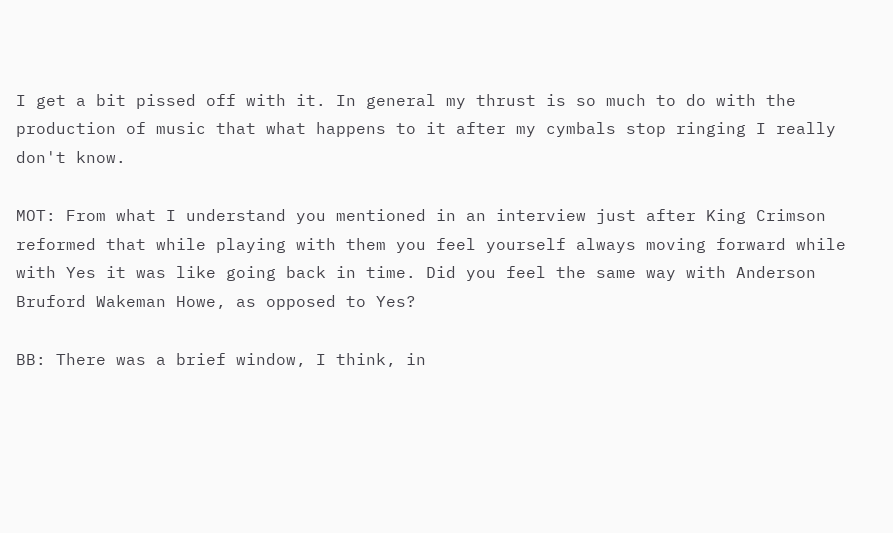I get a bit pissed off with it. In general my thrust is so much to do with the production of music that what happens to it after my cymbals stop ringing I really don't know.

MOT: From what I understand you mentioned in an interview just after King Crimson reformed that while playing with them you feel yourself always moving forward while with Yes it was like going back in time. Did you feel the same way with Anderson Bruford Wakeman Howe, as opposed to Yes?

BB: There was a brief window, I think, in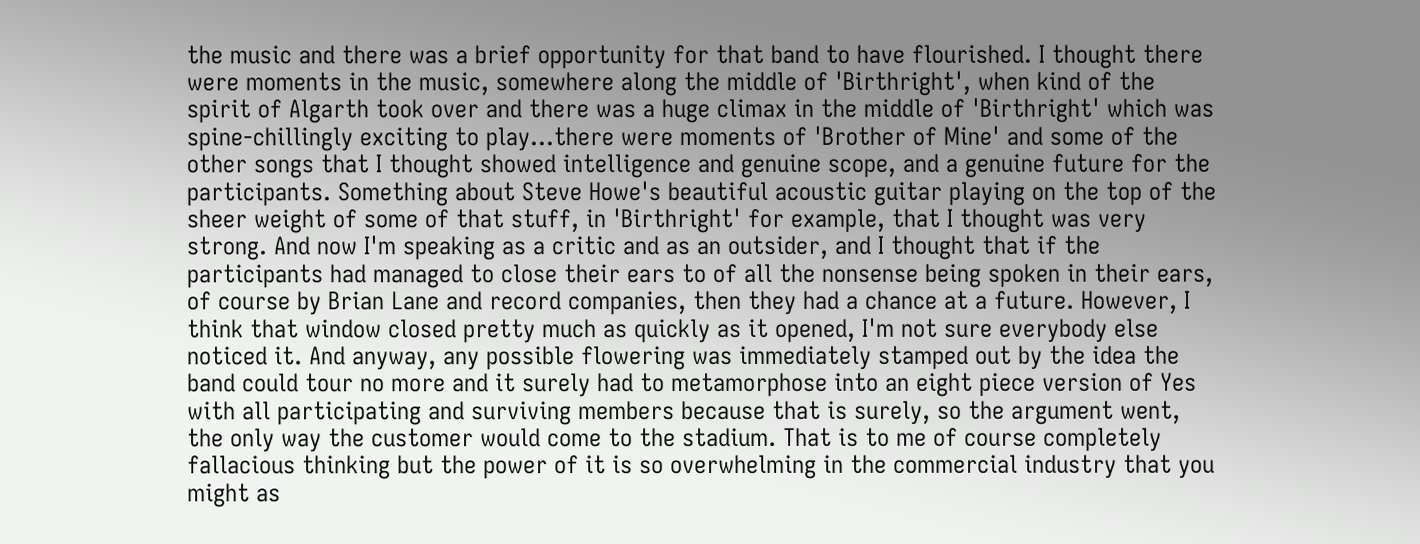the music and there was a brief opportunity for that band to have flourished. I thought there were moments in the music, somewhere along the middle of 'Birthright', when kind of the spirit of Algarth took over and there was a huge climax in the middle of 'Birthright' which was spine-chillingly exciting to play...there were moments of 'Brother of Mine' and some of the other songs that I thought showed intelligence and genuine scope, and a genuine future for the participants. Something about Steve Howe's beautiful acoustic guitar playing on the top of the sheer weight of some of that stuff, in 'Birthright' for example, that I thought was very strong. And now I'm speaking as a critic and as an outsider, and I thought that if the participants had managed to close their ears to of all the nonsense being spoken in their ears, of course by Brian Lane and record companies, then they had a chance at a future. However, I think that window closed pretty much as quickly as it opened, I'm not sure everybody else noticed it. And anyway, any possible flowering was immediately stamped out by the idea the band could tour no more and it surely had to metamorphose into an eight piece version of Yes with all participating and surviving members because that is surely, so the argument went, the only way the customer would come to the stadium. That is to me of course completely fallacious thinking but the power of it is so overwhelming in the commercial industry that you might as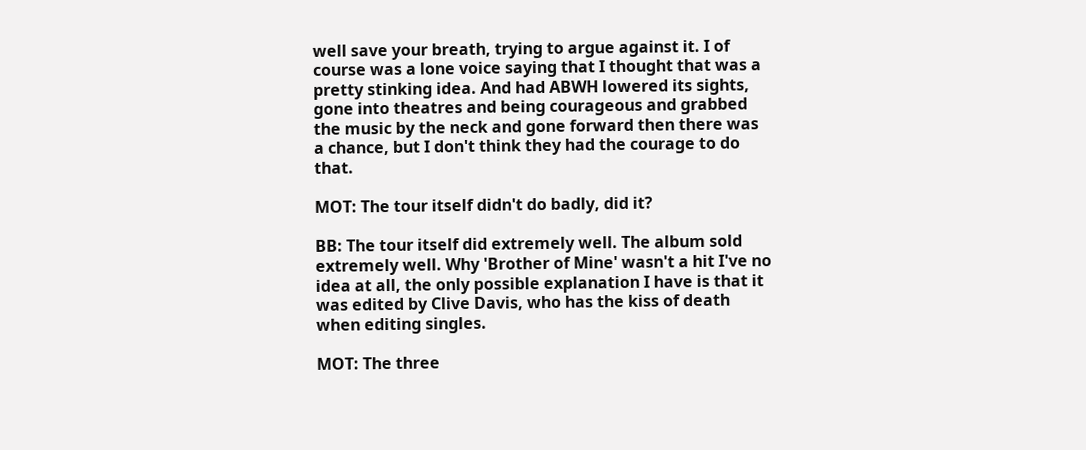well save your breath, trying to argue against it. I of course was a lone voice saying that I thought that was a pretty stinking idea. And had ABWH lowered its sights, gone into theatres and being courageous and grabbed the music by the neck and gone forward then there was a chance, but I don't think they had the courage to do that.

MOT: The tour itself didn't do badly, did it?

BB: The tour itself did extremely well. The album sold extremely well. Why 'Brother of Mine' wasn't a hit I've no idea at all, the only possible explanation I have is that it was edited by Clive Davis, who has the kiss of death when editing singles.

MOT: The three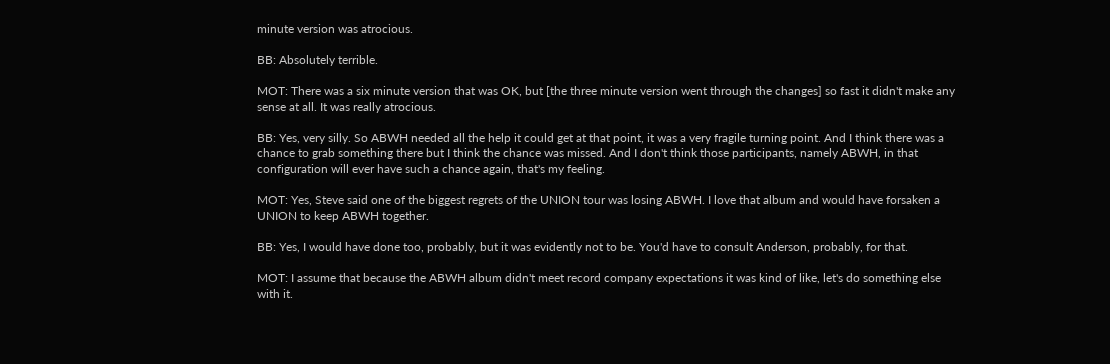minute version was atrocious.

BB: Absolutely terrible.

MOT: There was a six minute version that was OK, but [the three minute version went through the changes] so fast it didn't make any sense at all. It was really atrocious.

BB: Yes, very silly. So ABWH needed all the help it could get at that point, it was a very fragile turning point. And I think there was a chance to grab something there but I think the chance was missed. And I don't think those participants, namely ABWH, in that configuration will ever have such a chance again, that's my feeling.

MOT: Yes, Steve said one of the biggest regrets of the UNION tour was losing ABWH. I love that album and would have forsaken a UNION to keep ABWH together.

BB: Yes, I would have done too, probably, but it was evidently not to be. You'd have to consult Anderson, probably, for that.

MOT: I assume that because the ABWH album didn't meet record company expectations it was kind of like, let's do something else with it.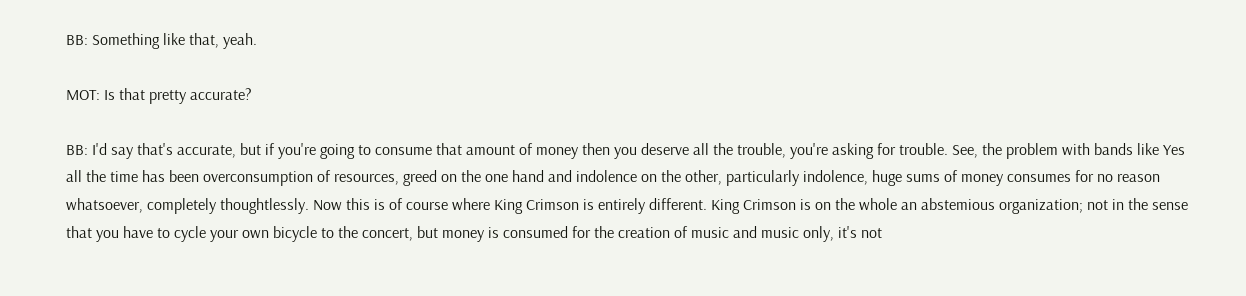BB: Something like that, yeah.

MOT: Is that pretty accurate?

BB: I'd say that's accurate, but if you're going to consume that amount of money then you deserve all the trouble, you're asking for trouble. See, the problem with bands like Yes all the time has been overconsumption of resources, greed on the one hand and indolence on the other, particularly indolence, huge sums of money consumes for no reason whatsoever, completely thoughtlessly. Now this is of course where King Crimson is entirely different. King Crimson is on the whole an abstemious organization; not in the sense that you have to cycle your own bicycle to the concert, but money is consumed for the creation of music and music only, it's not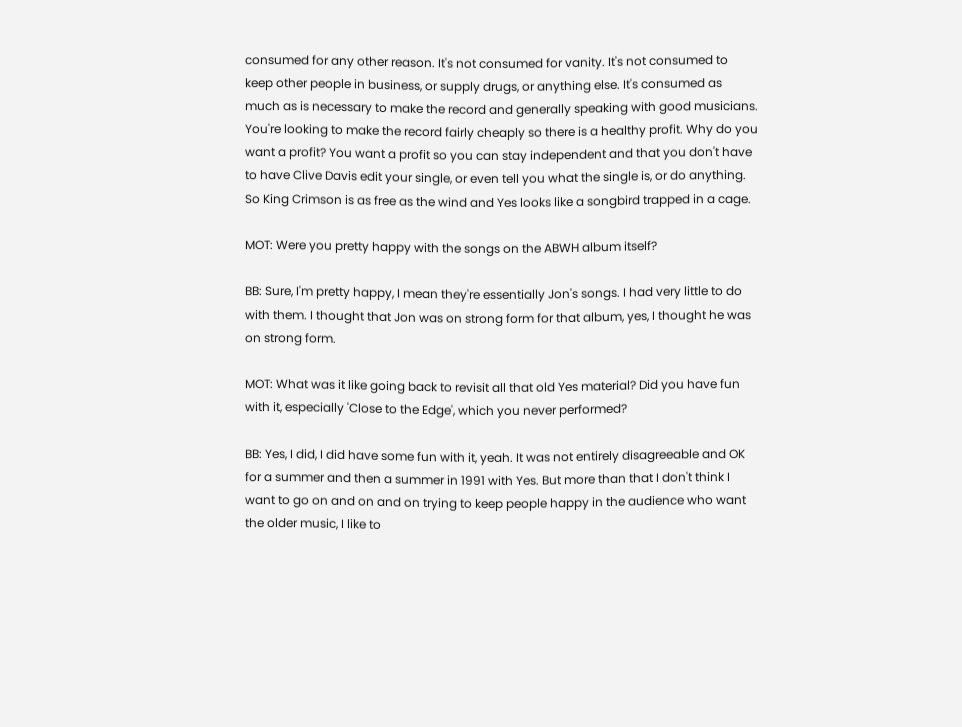consumed for any other reason. It's not consumed for vanity. It's not consumed to keep other people in business, or supply drugs, or anything else. It's consumed as much as is necessary to make the record and generally speaking with good musicians. You're looking to make the record fairly cheaply so there is a healthy profit. Why do you want a profit? You want a profit so you can stay independent and that you don't have to have Clive Davis edit your single, or even tell you what the single is, or do anything. So King Crimson is as free as the wind and Yes looks like a songbird trapped in a cage.

MOT: Were you pretty happy with the songs on the ABWH album itself?

BB: Sure, I'm pretty happy, I mean they're essentially Jon's songs. I had very little to do with them. I thought that Jon was on strong form for that album, yes, I thought he was on strong form.

MOT: What was it like going back to revisit all that old Yes material? Did you have fun with it, especially 'Close to the Edge', which you never performed?

BB: Yes, I did, I did have some fun with it, yeah. It was not entirely disagreeable and OK for a summer and then a summer in 1991 with Yes. But more than that I don't think I want to go on and on and on trying to keep people happy in the audience who want the older music, I like to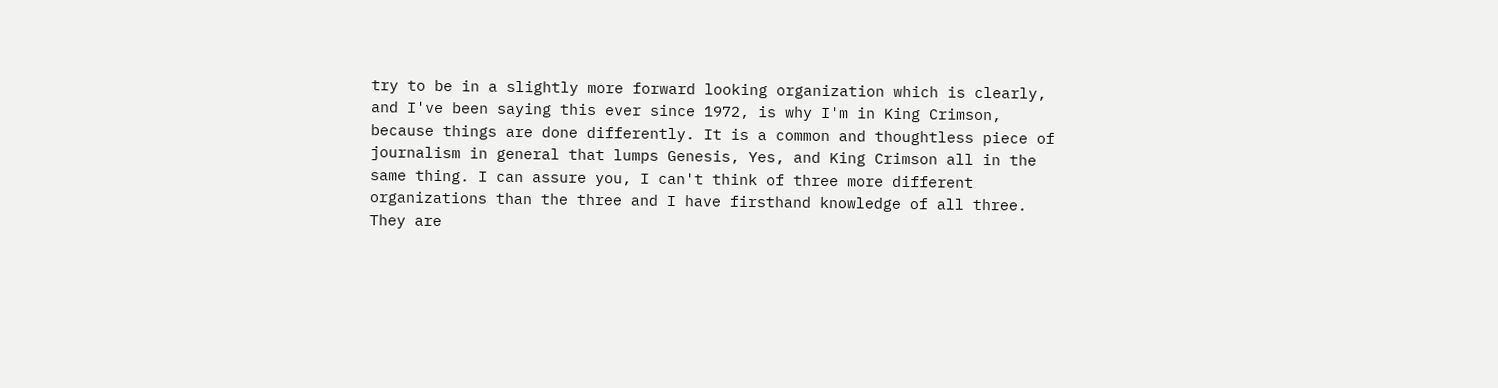try to be in a slightly more forward looking organization which is clearly, and I've been saying this ever since 1972, is why I'm in King Crimson, because things are done differently. It is a common and thoughtless piece of journalism in general that lumps Genesis, Yes, and King Crimson all in the same thing. I can assure you, I can't think of three more different organizations than the three and I have firsthand knowledge of all three. They are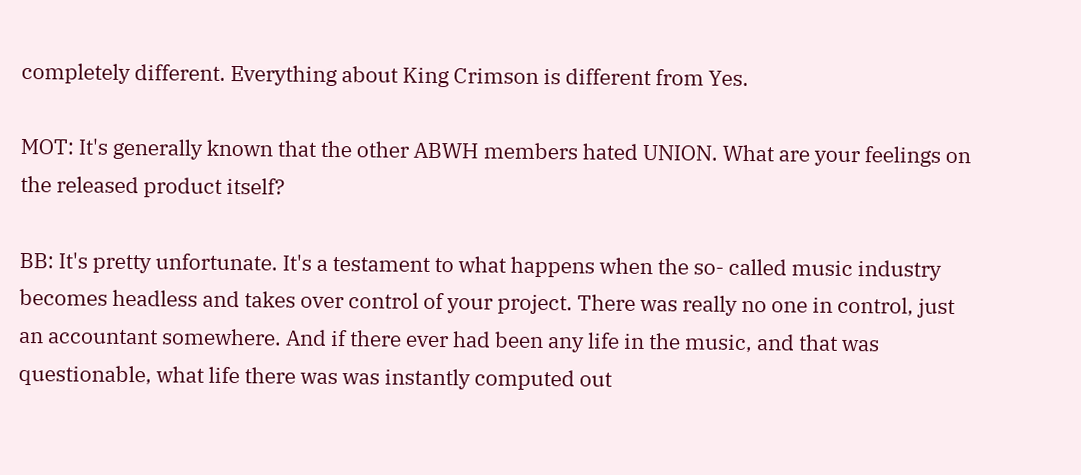completely different. Everything about King Crimson is different from Yes.

MOT: It's generally known that the other ABWH members hated UNION. What are your feelings on the released product itself?

BB: It's pretty unfortunate. It's a testament to what happens when the so- called music industry becomes headless and takes over control of your project. There was really no one in control, just an accountant somewhere. And if there ever had been any life in the music, and that was questionable, what life there was was instantly computed out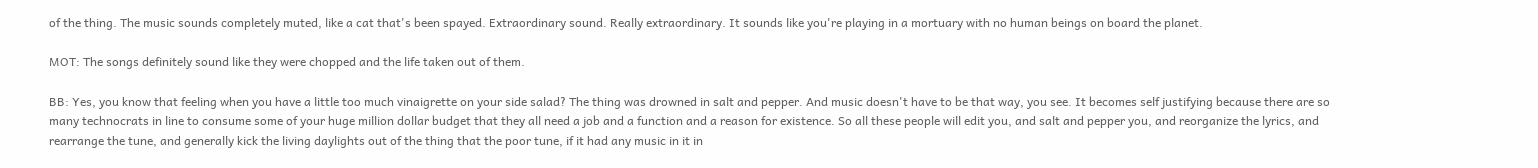of the thing. The music sounds completely muted, like a cat that's been spayed. Extraordinary sound. Really extraordinary. It sounds like you're playing in a mortuary with no human beings on board the planet.

MOT: The songs definitely sound like they were chopped and the life taken out of them.

BB: Yes, you know that feeling when you have a little too much vinaigrette on your side salad? The thing was drowned in salt and pepper. And music doesn't have to be that way, you see. It becomes self justifying because there are so many technocrats in line to consume some of your huge million dollar budget that they all need a job and a function and a reason for existence. So all these people will edit you, and salt and pepper you, and reorganize the lyrics, and rearrange the tune, and generally kick the living daylights out of the thing that the poor tune, if it had any music in it in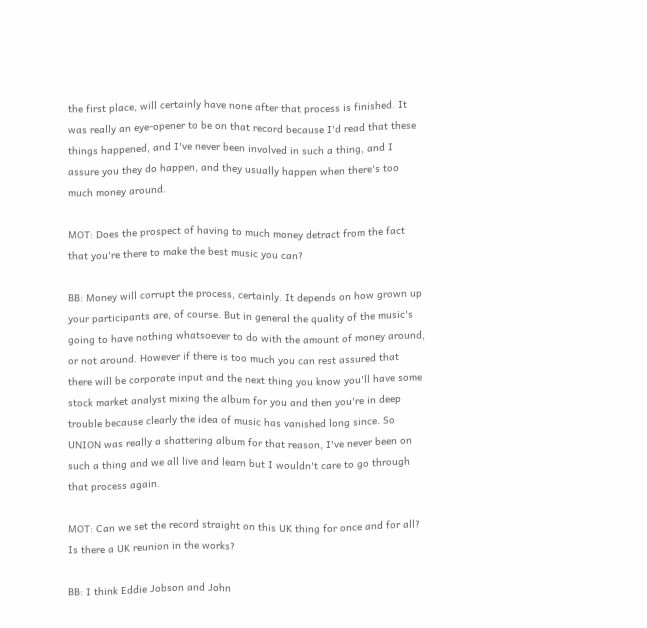the first place, will certainly have none after that process is finished. It was really an eye-opener to be on that record because I'd read that these things happened, and I've never been involved in such a thing, and I assure you they do happen, and they usually happen when there's too much money around.

MOT: Does the prospect of having to much money detract from the fact that you're there to make the best music you can?

BB: Money will corrupt the process, certainly. It depends on how grown up your participants are, of course. But in general the quality of the music's going to have nothing whatsoever to do with the amount of money around, or not around. However if there is too much you can rest assured that there will be corporate input and the next thing you know you'll have some stock market analyst mixing the album for you and then you're in deep trouble because clearly the idea of music has vanished long since. So UNION was really a shattering album for that reason, I've never been on such a thing and we all live and learn but I wouldn't care to go through that process again.

MOT: Can we set the record straight on this UK thing for once and for all? Is there a UK reunion in the works?

BB: I think Eddie Jobson and John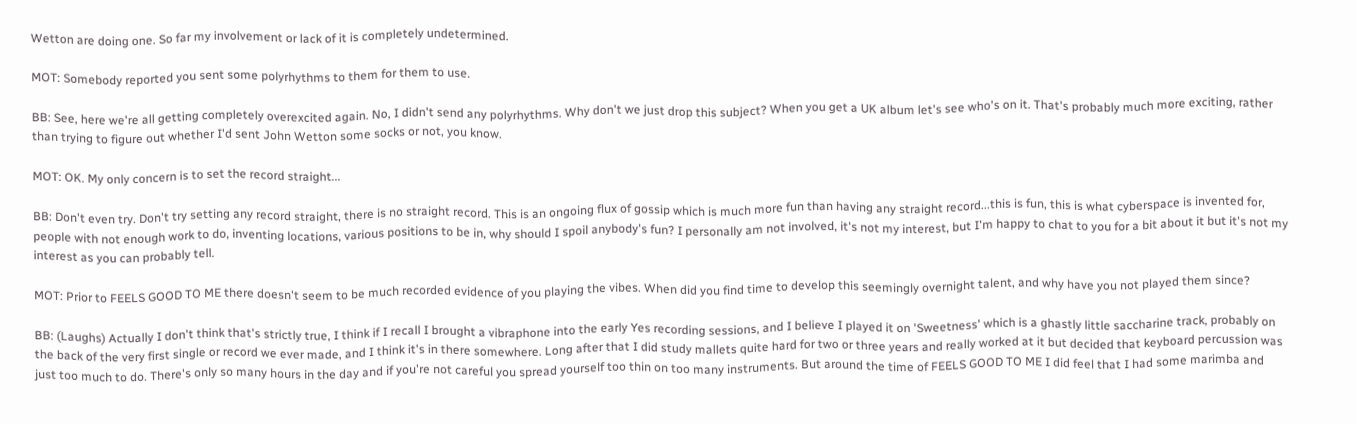Wetton are doing one. So far my involvement or lack of it is completely undetermined.

MOT: Somebody reported you sent some polyrhythms to them for them to use.

BB: See, here we're all getting completely overexcited again. No, I didn't send any polyrhythms. Why don't we just drop this subject? When you get a UK album let's see who's on it. That's probably much more exciting, rather than trying to figure out whether I'd sent John Wetton some socks or not, you know.

MOT: OK. My only concern is to set the record straight...

BB: Don't even try. Don't try setting any record straight, there is no straight record. This is an ongoing flux of gossip which is much more fun than having any straight record...this is fun, this is what cyberspace is invented for, people with not enough work to do, inventing locations, various positions to be in, why should I spoil anybody's fun? I personally am not involved, it's not my interest, but I'm happy to chat to you for a bit about it but it's not my interest as you can probably tell.

MOT: Prior to FEELS GOOD TO ME there doesn't seem to be much recorded evidence of you playing the vibes. When did you find time to develop this seemingly overnight talent, and why have you not played them since?

BB: (Laughs) Actually I don't think that's strictly true, I think if I recall I brought a vibraphone into the early Yes recording sessions, and I believe I played it on 'Sweetness' which is a ghastly little saccharine track, probably on the back of the very first single or record we ever made, and I think it's in there somewhere. Long after that I did study mallets quite hard for two or three years and really worked at it but decided that keyboard percussion was just too much to do. There's only so many hours in the day and if you're not careful you spread yourself too thin on too many instruments. But around the time of FEELS GOOD TO ME I did feel that I had some marimba and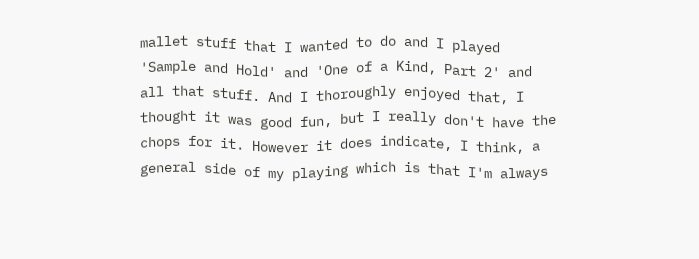mallet stuff that I wanted to do and I played 'Sample and Hold' and 'One of a Kind, Part 2' and all that stuff. And I thoroughly enjoyed that, I thought it was good fun, but I really don't have the chops for it. However it does indicate, I think, a general side of my playing which is that I'm always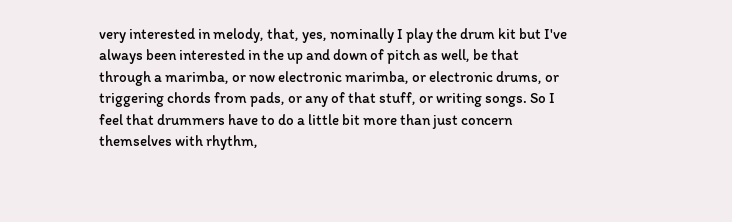very interested in melody, that, yes, nominally I play the drum kit but I've always been interested in the up and down of pitch as well, be that through a marimba, or now electronic marimba, or electronic drums, or triggering chords from pads, or any of that stuff, or writing songs. So I feel that drummers have to do a little bit more than just concern themselves with rhythm,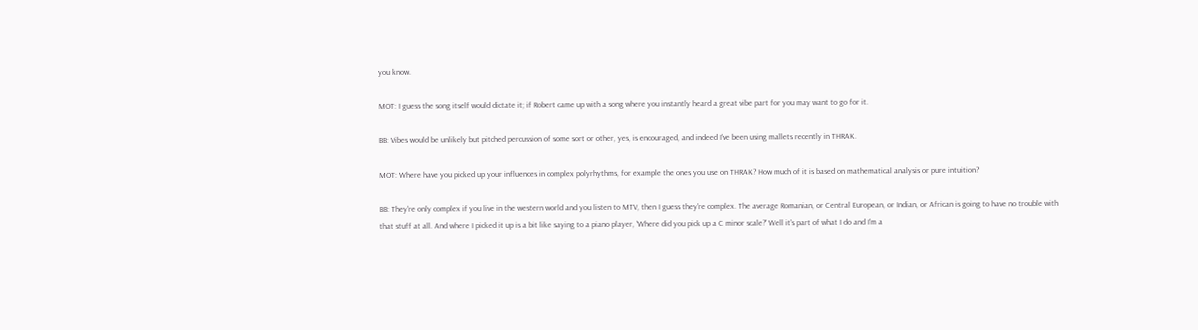you know.

MOT: I guess the song itself would dictate it; if Robert came up with a song where you instantly heard a great vibe part for you may want to go for it.

BB: Vibes would be unlikely but pitched percussion of some sort or other, yes, is encouraged, and indeed I've been using mallets recently in THRAK.

MOT: Where have you picked up your influences in complex polyrhythms, for example the ones you use on THRAK? How much of it is based on mathematical analysis or pure intuition?

BB: They're only complex if you live in the western world and you listen to MTV, then I guess they're complex. The average Romanian, or Central European, or Indian, or African is going to have no trouble with that stuff at all. And where I picked it up is a bit like saying to a piano player, 'Where did you pick up a C minor scale?' Well it's part of what I do and I'm a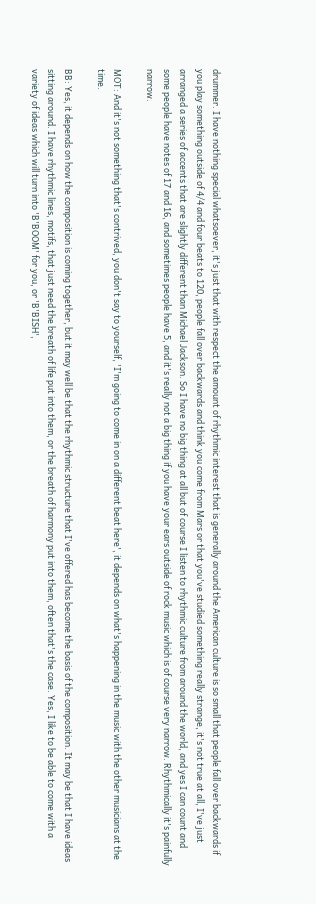drummer. I have nothing special whatsoever, it's just that with respect the amount of rhythmic interest that is generally around the American culture is so small that people fall over backwards if you play something outside of 4/4 and four beats to 120, people fall over backwards and think you come from Mars or that you've studied something really strange, it's not true at all, I've just arranged a series of accents that are slightly different than Michael Jackson. So I have no big thing at all but of course I listen to rhythmic culture from around the world, and yes I can count and some people have notes of 17 and 16, and sometimes people have 5, and it's really not a big thing if you have your ears outside of rock music which is of course very narrow. Rhythmically it's painfully narrow.

MOT: And it's not something that's contrived, you don't say to yourself, 'I'm going to come in on a different beat here', it depends on what's happening in the music with the other musicians at the time.

BB: Yes, it depends on how the composition is coming together, but it may well be that the rhythmic structure that I've offered has become the basis of the composition. It may be that I have ideas sitting around. I have rhythmic lines, motifs, that just need the breath of life put into them, or the breath of harmony put into them, often that's the case. Yes, I like to be able to come with a variety of ideas which will turn into 'B'BOOM' for you, or 'B'BISH',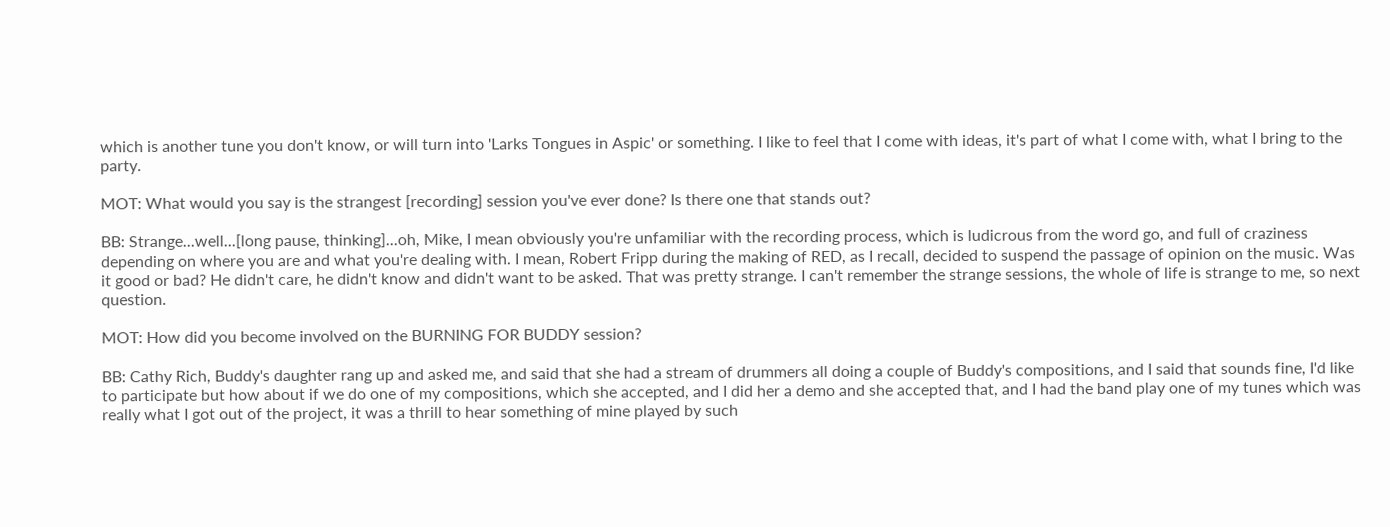which is another tune you don't know, or will turn into 'Larks Tongues in Aspic' or something. I like to feel that I come with ideas, it's part of what I come with, what I bring to the party.

MOT: What would you say is the strangest [recording] session you've ever done? Is there one that stands out?

BB: Strange...well...[long pause, thinking]...oh, Mike, I mean obviously you're unfamiliar with the recording process, which is ludicrous from the word go, and full of craziness depending on where you are and what you're dealing with. I mean, Robert Fripp during the making of RED, as I recall, decided to suspend the passage of opinion on the music. Was it good or bad? He didn't care, he didn't know and didn't want to be asked. That was pretty strange. I can't remember the strange sessions, the whole of life is strange to me, so next question.

MOT: How did you become involved on the BURNING FOR BUDDY session?

BB: Cathy Rich, Buddy's daughter rang up and asked me, and said that she had a stream of drummers all doing a couple of Buddy's compositions, and I said that sounds fine, I'd like to participate but how about if we do one of my compositions, which she accepted, and I did her a demo and she accepted that, and I had the band play one of my tunes which was really what I got out of the project, it was a thrill to hear something of mine played by such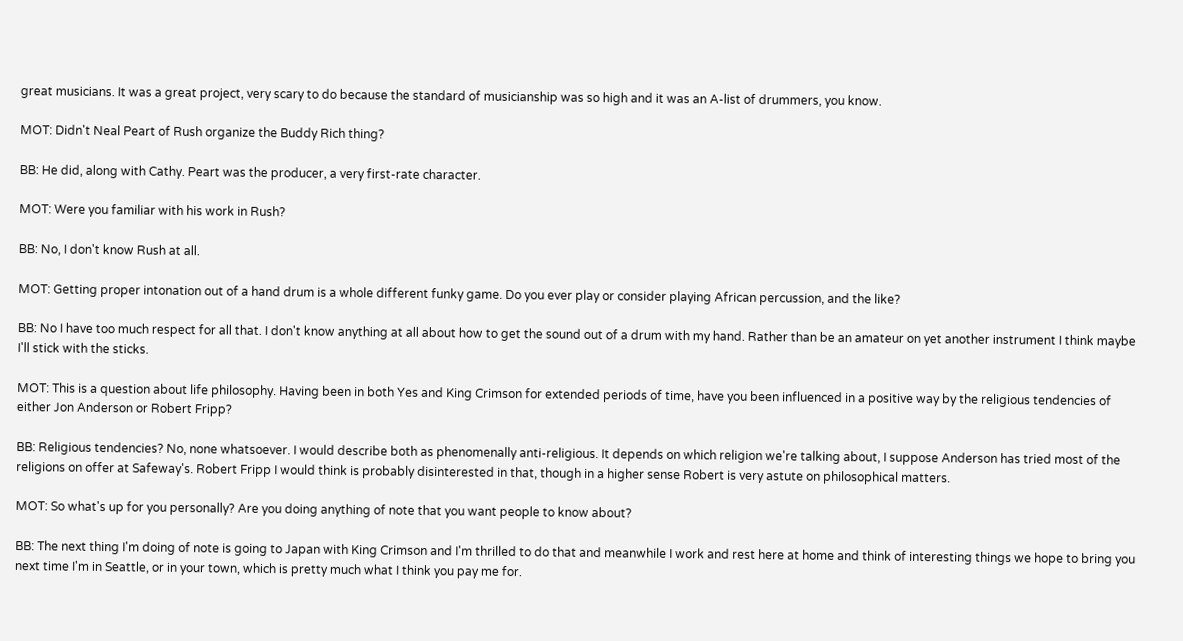great musicians. It was a great project, very scary to do because the standard of musicianship was so high and it was an A-list of drummers, you know.

MOT: Didn't Neal Peart of Rush organize the Buddy Rich thing?

BB: He did, along with Cathy. Peart was the producer, a very first-rate character.

MOT: Were you familiar with his work in Rush?

BB: No, I don't know Rush at all.

MOT: Getting proper intonation out of a hand drum is a whole different funky game. Do you ever play or consider playing African percussion, and the like?

BB: No I have too much respect for all that. I don't know anything at all about how to get the sound out of a drum with my hand. Rather than be an amateur on yet another instrument I think maybe I'll stick with the sticks.

MOT: This is a question about life philosophy. Having been in both Yes and King Crimson for extended periods of time, have you been influenced in a positive way by the religious tendencies of either Jon Anderson or Robert Fripp?

BB: Religious tendencies? No, none whatsoever. I would describe both as phenomenally anti-religious. It depends on which religion we're talking about, I suppose Anderson has tried most of the religions on offer at Safeway's. Robert Fripp I would think is probably disinterested in that, though in a higher sense Robert is very astute on philosophical matters.

MOT: So what's up for you personally? Are you doing anything of note that you want people to know about?

BB: The next thing I'm doing of note is going to Japan with King Crimson and I'm thrilled to do that and meanwhile I work and rest here at home and think of interesting things we hope to bring you next time I'm in Seattle, or in your town, which is pretty much what I think you pay me for.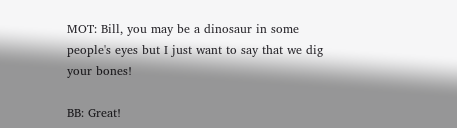MOT: Bill, you may be a dinosaur in some people's eyes but I just want to say that we dig your bones!

BB: Great!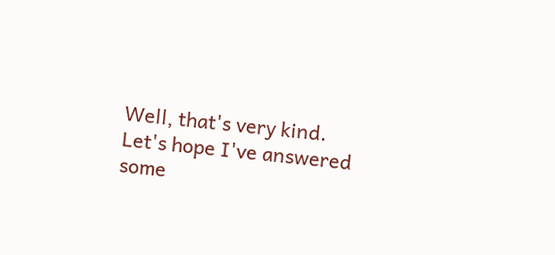Well, that's very kind. Let's hope I've answered some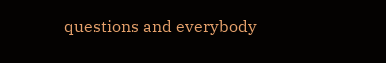questions and everybody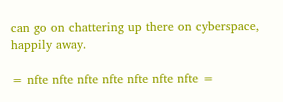can go on chattering up there on cyberspace, happily away.

= nfte nfte nfte nfte nfte nfte nfte =